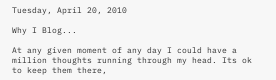Tuesday, April 20, 2010

Why I Blog...

At any given moment of any day I could have a million thoughts running through my head. Its ok to keep them there,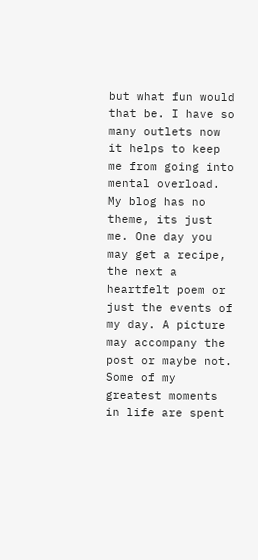but what fun would that be. I have so many outlets now it helps to keep me from going into mental overload. My blog has no theme, its just me. One day you may get a recipe, the next a heartfelt poem or just the events of my day. A picture may accompany the post or maybe not.  Some of my greatest moments in life are spent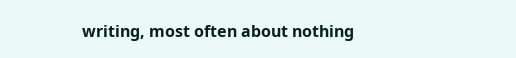writing, most often about nothing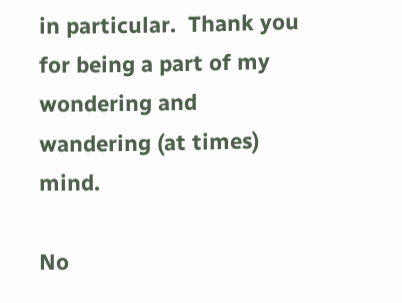in particular.  Thank you for being a part of my wondering and wandering (at times) mind.

No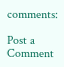comments:

Post a Comment